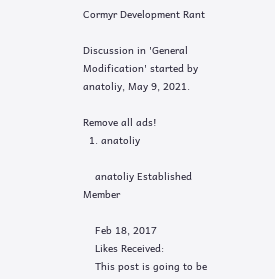Cormyr Development Rant

Discussion in 'General Modification' started by anatoliy, May 9, 2021.

Remove all ads!
  1. anatoliy

    anatoliy Established Member

    Feb 18, 2017
    Likes Received:
    This post is going to be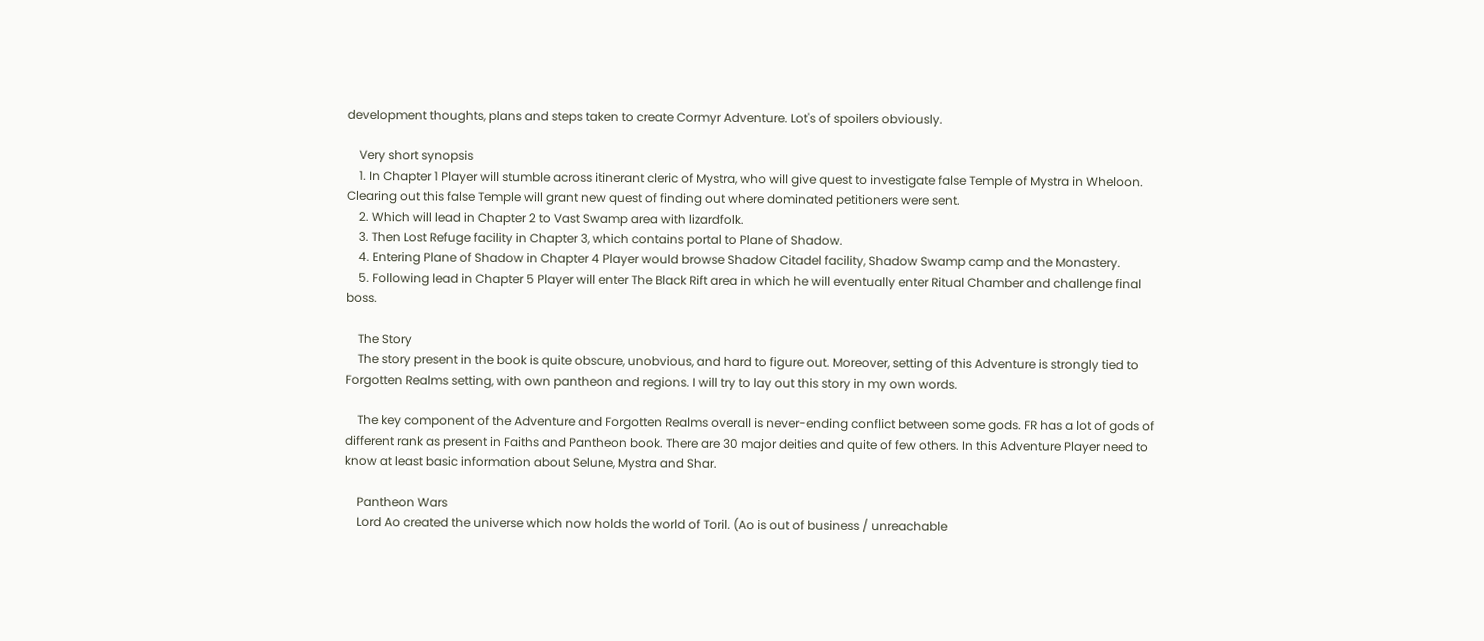development thoughts, plans and steps taken to create Cormyr Adventure. Lot's of spoilers obviously.

    Very short synopsis
    1. In Chapter 1 Player will stumble across itinerant cleric of Mystra, who will give quest to investigate false Temple of Mystra in Wheloon. Clearing out this false Temple will grant new quest of finding out where dominated petitioners were sent.
    2. Which will lead in Chapter 2 to Vast Swamp area with lizardfolk.
    3. Then Lost Refuge facility in Chapter 3, which contains portal to Plane of Shadow.
    4. Entering Plane of Shadow in Chapter 4 Player would browse Shadow Citadel facility, Shadow Swamp camp and the Monastery.
    5. Following lead in Chapter 5 Player will enter The Black Rift area in which he will eventually enter Ritual Chamber and challenge final boss.

    The Story
    The story present in the book is quite obscure, unobvious, and hard to figure out. Moreover, setting of this Adventure is strongly tied to Forgotten Realms setting, with own pantheon and regions. I will try to lay out this story in my own words.

    The key component of the Adventure and Forgotten Realms overall is never-ending conflict between some gods. FR has a lot of gods of different rank as present in Faiths and Pantheon book. There are 30 major deities and quite of few others. In this Adventure Player need to know at least basic information about Selune, Mystra and Shar.

    Pantheon Wars
    Lord Ao created the universe which now holds the world of Toril. (Ao is out of business / unreachable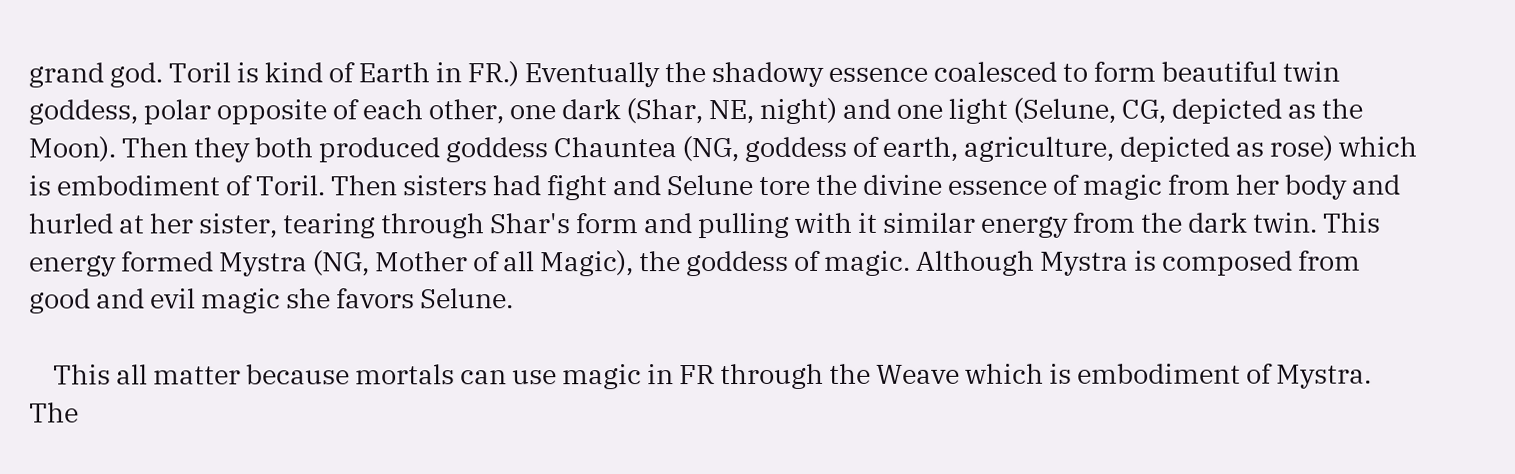grand god. Toril is kind of Earth in FR.) Eventually the shadowy essence coalesced to form beautiful twin goddess, polar opposite of each other, one dark (Shar, NE, night) and one light (Selune, CG, depicted as the Moon). Then they both produced goddess Chauntea (NG, goddess of earth, agriculture, depicted as rose) which is embodiment of Toril. Then sisters had fight and Selune tore the divine essence of magic from her body and hurled at her sister, tearing through Shar's form and pulling with it similar energy from the dark twin. This energy formed Mystra (NG, Mother of all Magic), the goddess of magic. Although Mystra is composed from good and evil magic she favors Selune.

    This all matter because mortals can use magic in FR through the Weave which is embodiment of Mystra. The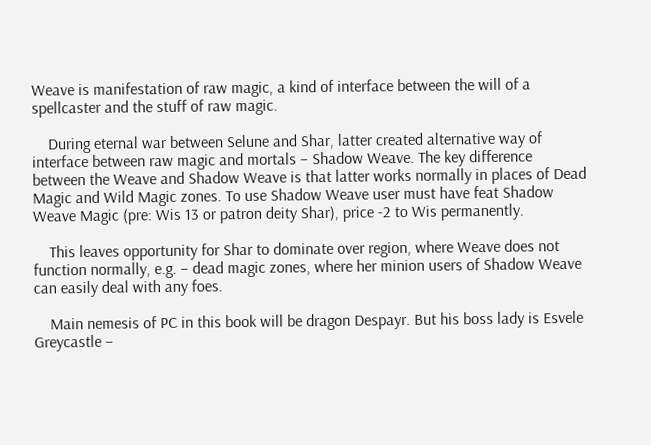Weave is manifestation of raw magic, a kind of interface between the will of a spellcaster and the stuff of raw magic.

    During eternal war between Selune and Shar, latter created alternative way of interface between raw magic and mortals – Shadow Weave. The key difference between the Weave and Shadow Weave is that latter works normally in places of Dead Magic and Wild Magic zones. To use Shadow Weave user must have feat Shadow Weave Magic (pre: Wis 13 or patron deity Shar), price -2 to Wis permanently.

    This leaves opportunity for Shar to dominate over region, where Weave does not function normally, e.g. – dead magic zones, where her minion users of Shadow Weave can easily deal with any foes.

    Main nemesis of PC in this book will be dragon Despayr. But his boss lady is Esvele Greycastle –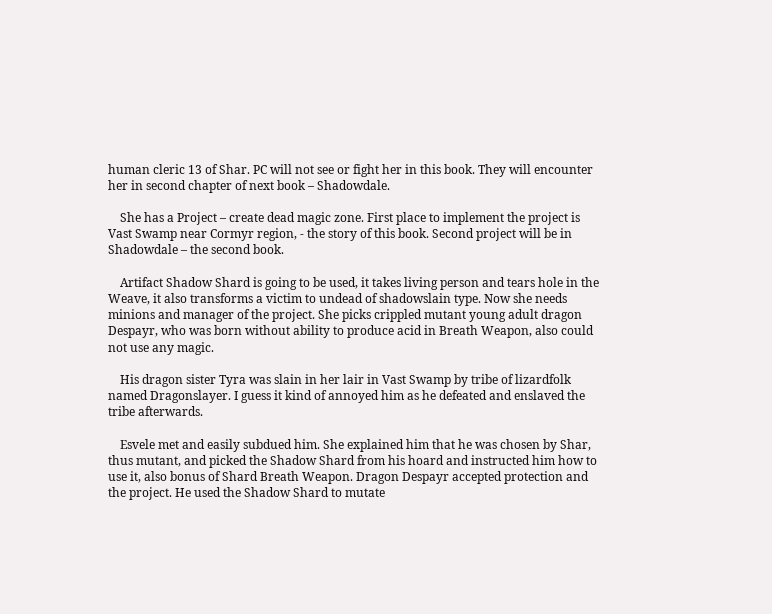human cleric 13 of Shar. PC will not see or fight her in this book. They will encounter her in second chapter of next book – Shadowdale.

    She has a Project – create dead magic zone. First place to implement the project is Vast Swamp near Cormyr region, - the story of this book. Second project will be in Shadowdale – the second book.

    Artifact Shadow Shard is going to be used, it takes living person and tears hole in the Weave, it also transforms a victim to undead of shadowslain type. Now she needs minions and manager of the project. She picks crippled mutant young adult dragon Despayr, who was born without ability to produce acid in Breath Weapon, also could not use any magic.

    His dragon sister Tyra was slain in her lair in Vast Swamp by tribe of lizardfolk named Dragonslayer. I guess it kind of annoyed him as he defeated and enslaved the tribe afterwards.

    Esvele met and easily subdued him. She explained him that he was chosen by Shar, thus mutant, and picked the Shadow Shard from his hoard and instructed him how to use it, also bonus of Shard Breath Weapon. Dragon Despayr accepted protection and the project. He used the Shadow Shard to mutate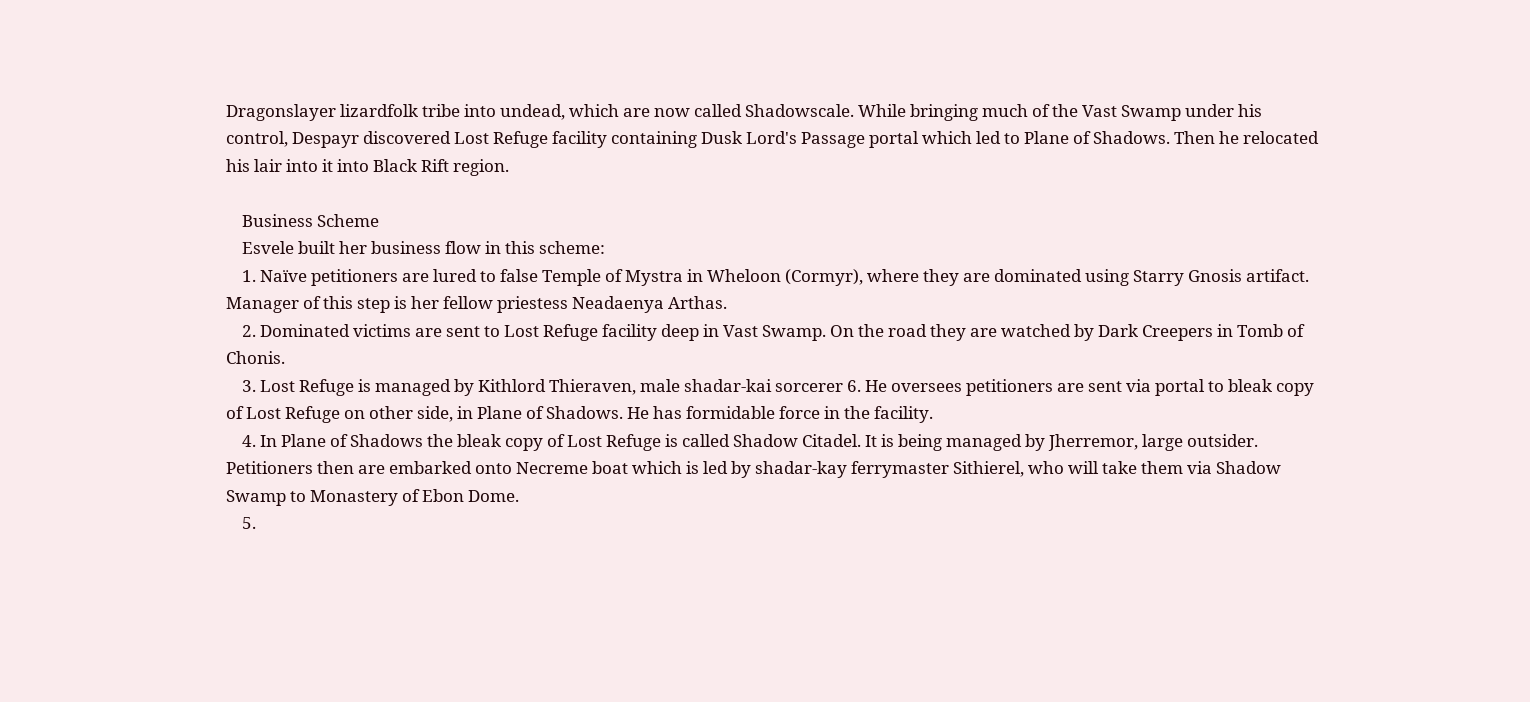Dragonslayer lizardfolk tribe into undead, which are now called Shadowscale. While bringing much of the Vast Swamp under his control, Despayr discovered Lost Refuge facility containing Dusk Lord's Passage portal which led to Plane of Shadows. Then he relocated his lair into it into Black Rift region.

    Business Scheme
    Esvele built her business flow in this scheme:
    1. Naïve petitioners are lured to false Temple of Mystra in Wheloon (Cormyr), where they are dominated using Starry Gnosis artifact. Manager of this step is her fellow priestess Neadaenya Arthas.
    2. Dominated victims are sent to Lost Refuge facility deep in Vast Swamp. On the road they are watched by Dark Creepers in Tomb of Chonis.
    3. Lost Refuge is managed by Kithlord Thieraven, male shadar-kai sorcerer 6. He oversees petitioners are sent via portal to bleak copy of Lost Refuge on other side, in Plane of Shadows. He has formidable force in the facility.
    4. In Plane of Shadows the bleak copy of Lost Refuge is called Shadow Citadel. It is being managed by Jherremor, large outsider. Petitioners then are embarked onto Necreme boat which is led by shadar-kay ferrymaster Sithierel, who will take them via Shadow Swamp to Monastery of Ebon Dome.
    5.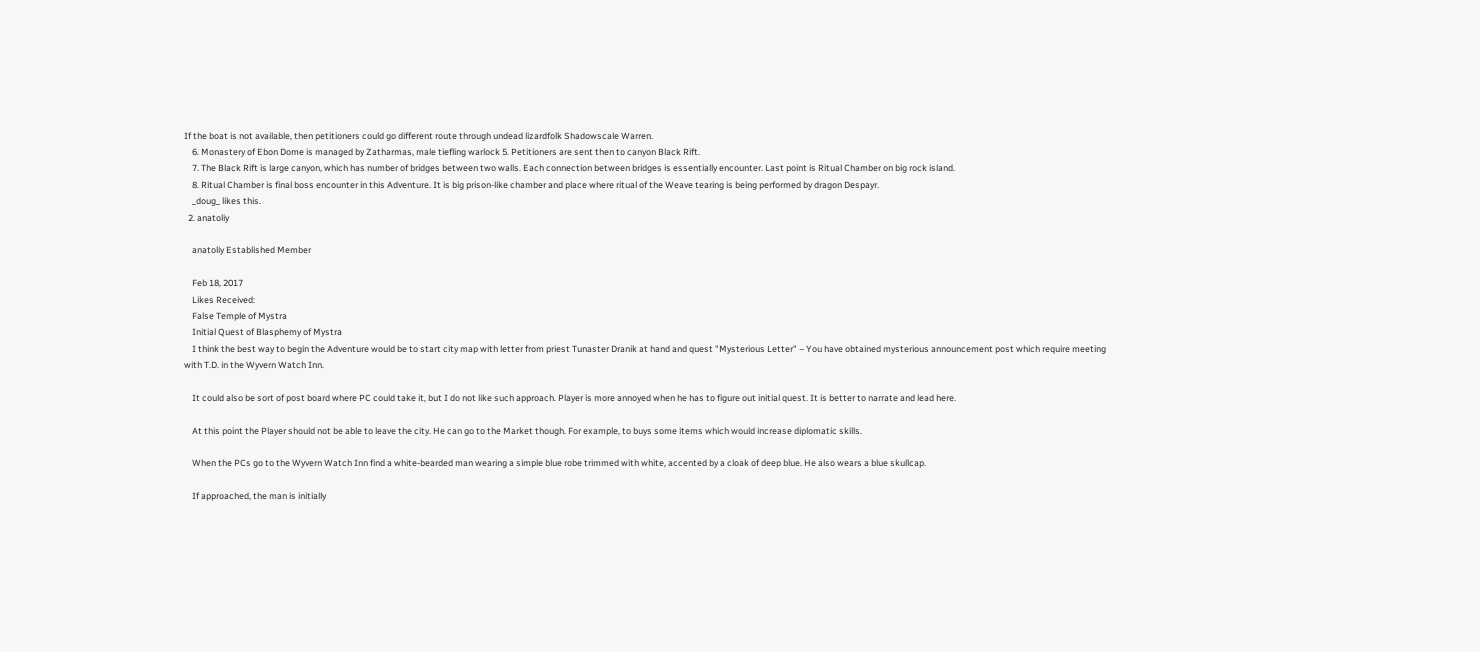If the boat is not available, then petitioners could go different route through undead lizardfolk Shadowscale Warren.
    6. Monastery of Ebon Dome is managed by Zatharmas, male tiefling warlock 5. Petitioners are sent then to canyon Black Rift.
    7. The Black Rift is large canyon, which has number of bridges between two walls. Each connection between bridges is essentially encounter. Last point is Ritual Chamber on big rock island.
    8. Ritual Chamber is final boss encounter in this Adventure. It is big prison-like chamber and place where ritual of the Weave tearing is being performed by dragon Despayr.
    _doug_ likes this.
  2. anatoliy

    anatoliy Established Member

    Feb 18, 2017
    Likes Received:
    False Temple of Mystra
    Initial Quest of Blasphemy of Mystra
    I think the best way to begin the Adventure would be to start city map with letter from priest Tunaster Dranik at hand and quest "Mysterious Letter" – You have obtained mysterious announcement post which require meeting with T.D. in the Wyvern Watch Inn.

    It could also be sort of post board where PC could take it, but I do not like such approach. Player is more annoyed when he has to figure out initial quest. It is better to narrate and lead here.

    At this point the Player should not be able to leave the city. He can go to the Market though. For example, to buys some items which would increase diplomatic skills.

    When the PCs go to the Wyvern Watch Inn find a white-bearded man wearing a simple blue robe trimmed with white, accented by a cloak of deep blue. He also wears a blue skullcap.

    If approached, the man is initially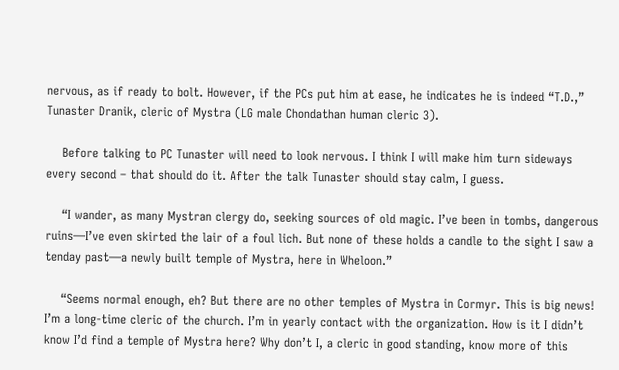nervous, as if ready to bolt. However, if the PCs put him at ease, he indicates he is indeed “T.D.,” Tunaster Dranik, cleric of Mystra (LG male Chondathan human cleric 3).

    Before talking to PC Tunaster will need to look nervous. I think I will make him turn sideways every second – that should do it. After the talk Tunaster should stay calm, I guess.

    “I wander, as many Mystran clergy do, seeking sources of old magic. I’ve been in tombs, dangerous ruins—I’ve even skirted the lair of a foul lich. But none of these holds a candle to the sight I saw a tenday past—a newly built temple of Mystra, here in Wheloon.”

    “Seems normal enough, eh? But there are no other temples of Mystra in Cormyr. This is big news! I’m a long-time cleric of the church. I’m in yearly contact with the organization. How is it I didn’t know I’d find a temple of Mystra here? Why don’t I, a cleric in good standing, know more of this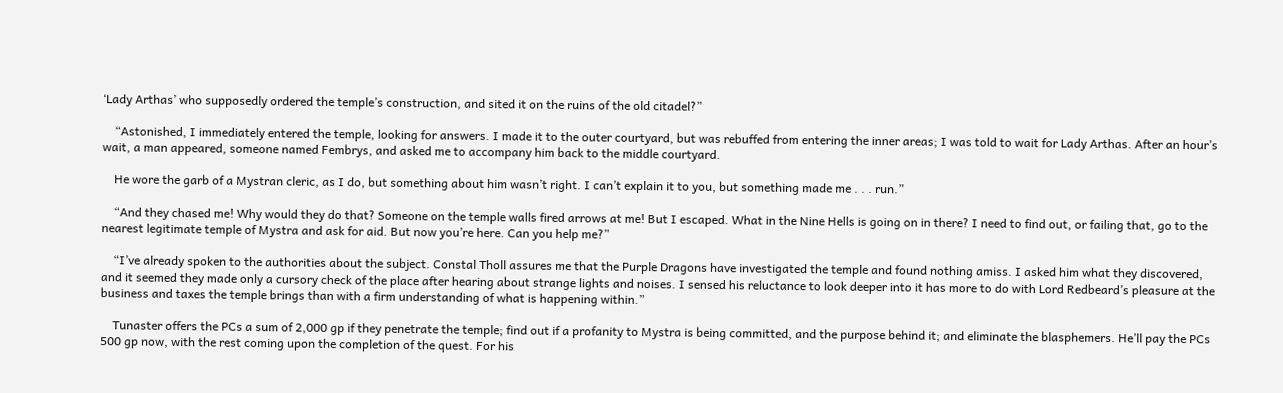‘Lady Arthas’ who supposedly ordered the temple’s construction, and sited it on the ruins of the old citadel?”

    “Astonished, I immediately entered the temple, looking for answers. I made it to the outer courtyard, but was rebuffed from entering the inner areas; I was told to wait for Lady Arthas. After an hour’s wait, a man appeared, someone named Fembrys, and asked me to accompany him back to the middle courtyard.

    He wore the garb of a Mystran cleric, as I do, but something about him wasn’t right. I can’t explain it to you, but something made me . . . run.”

    “And they chased me! Why would they do that? Someone on the temple walls fired arrows at me! But I escaped. What in the Nine Hells is going on in there? I need to find out, or failing that, go to the nearest legitimate temple of Mystra and ask for aid. But now you’re here. Can you help me?”

    “I’ve already spoken to the authorities about the subject. Constal Tholl assures me that the Purple Dragons have investigated the temple and found nothing amiss. I asked him what they discovered, and it seemed they made only a cursory check of the place after hearing about strange lights and noises. I sensed his reluctance to look deeper into it has more to do with Lord Redbeard’s pleasure at the business and taxes the temple brings than with a firm understanding of what is happening within.”

    Tunaster offers the PCs a sum of 2,000 gp if they penetrate the temple; find out if a profanity to Mystra is being committed, and the purpose behind it; and eliminate the blasphemers. He’ll pay the PCs 500 gp now, with the rest coming upon the completion of the quest. For his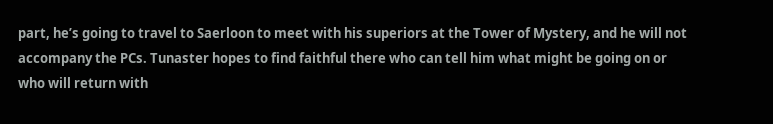part, he’s going to travel to Saerloon to meet with his superiors at the Tower of Mystery, and he will not accompany the PCs. Tunaster hopes to find faithful there who can tell him what might be going on or who will return with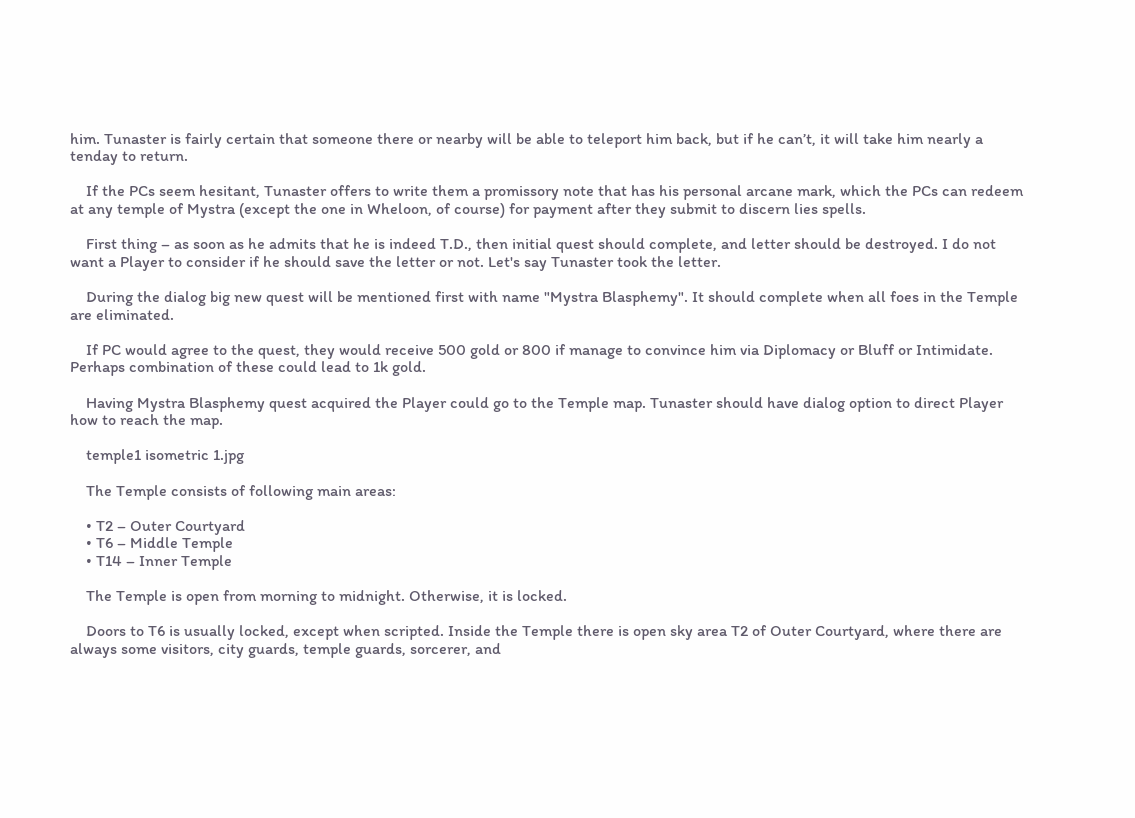him. Tunaster is fairly certain that someone there or nearby will be able to teleport him back, but if he can’t, it will take him nearly a tenday to return.

    If the PCs seem hesitant, Tunaster offers to write them a promissory note that has his personal arcane mark, which the PCs can redeem at any temple of Mystra (except the one in Wheloon, of course) for payment after they submit to discern lies spells.

    First thing – as soon as he admits that he is indeed T.D., then initial quest should complete, and letter should be destroyed. I do not want a Player to consider if he should save the letter or not. Let's say Tunaster took the letter.

    During the dialog big new quest will be mentioned first with name "Mystra Blasphemy". It should complete when all foes in the Temple are eliminated.

    If PC would agree to the quest, they would receive 500 gold or 800 if manage to convince him via Diplomacy or Bluff or Intimidate. Perhaps combination of these could lead to 1k gold.

    Having Mystra Blasphemy quest acquired the Player could go to the Temple map. Tunaster should have dialog option to direct Player how to reach the map.

    temple1 isometric 1.jpg

    The Temple consists of following main areas:

    • T2 – Outer Courtyard
    • T6 – Middle Temple
    • T14 – Inner Temple

    The Temple is open from morning to midnight. Otherwise, it is locked.

    Doors to T6 is usually locked, except when scripted. Inside the Temple there is open sky area T2 of Outer Courtyard, where there are always some visitors, city guards, temple guards, sorcerer, and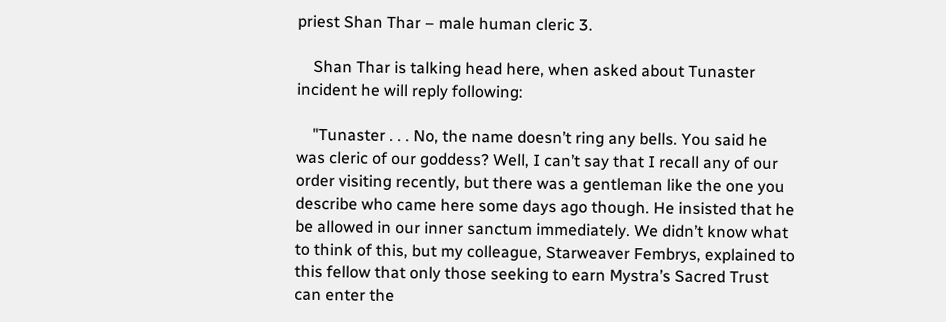priest Shan Thar – male human cleric 3.

    Shan Thar is talking head here, when asked about Tunaster incident he will reply following:

    "Tunaster . . . No, the name doesn’t ring any bells. You said he was cleric of our goddess? Well, I can’t say that I recall any of our order visiting recently, but there was a gentleman like the one you describe who came here some days ago though. He insisted that he be allowed in our inner sanctum immediately. We didn’t know what to think of this, but my colleague, Starweaver Fembrys, explained to this fellow that only those seeking to earn Mystra’s Sacred Trust can enter the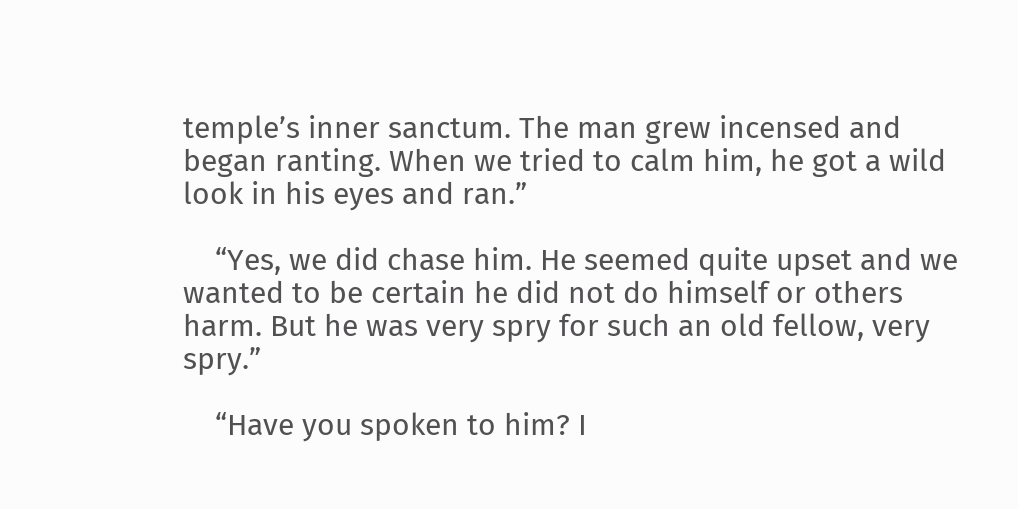temple’s inner sanctum. The man grew incensed and began ranting. When we tried to calm him, he got a wild look in his eyes and ran.”

    “Yes, we did chase him. He seemed quite upset and we wanted to be certain he did not do himself or others harm. But he was very spry for such an old fellow, very spry.”

    “Have you spoken to him? I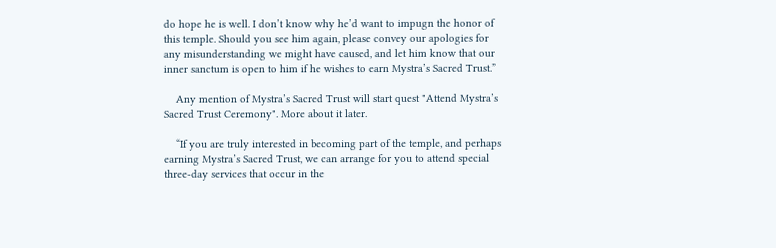do hope he is well. I don’t know why he’d want to impugn the honor of this temple. Should you see him again, please convey our apologies for any misunderstanding we might have caused, and let him know that our inner sanctum is open to him if he wishes to earn Mystra’s Sacred Trust.”

    Any mention of Mystra’s Sacred Trust will start quest "Attend Mystra’s Sacred Trust Ceremony". More about it later.

    “If you are truly interested in becoming part of the temple, and perhaps earning Mystra’s Sacred Trust, we can arrange for you to attend special three-day services that occur in the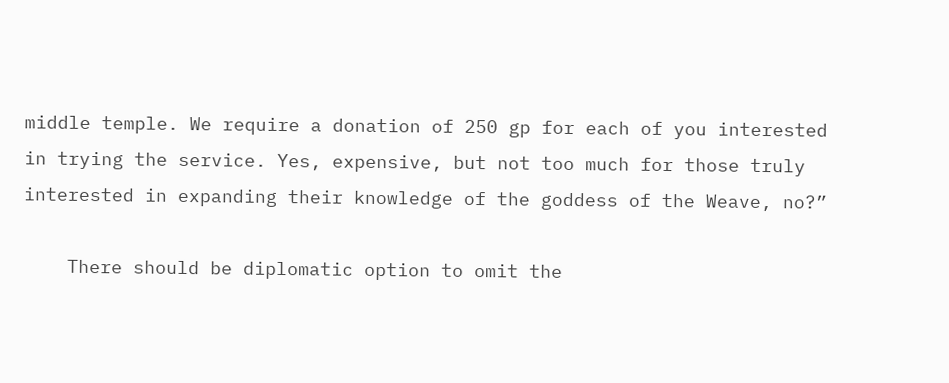middle temple. We require a donation of 250 gp for each of you interested in trying the service. Yes, expensive, but not too much for those truly interested in expanding their knowledge of the goddess of the Weave, no?”

    There should be diplomatic option to omit the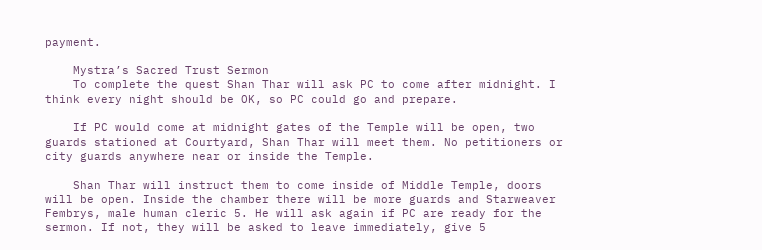payment.

    Mystra’s Sacred Trust Sermon
    To complete the quest Shan Thar will ask PC to come after midnight. I think every night should be OK, so PC could go and prepare.

    If PC would come at midnight gates of the Temple will be open, two guards stationed at Courtyard, Shan Thar will meet them. No petitioners or city guards anywhere near or inside the Temple.

    Shan Thar will instruct them to come inside of Middle Temple, doors will be open. Inside the chamber there will be more guards and Starweaver Fembrys, male human cleric 5. He will ask again if PC are ready for the sermon. If not, they will be asked to leave immediately, give 5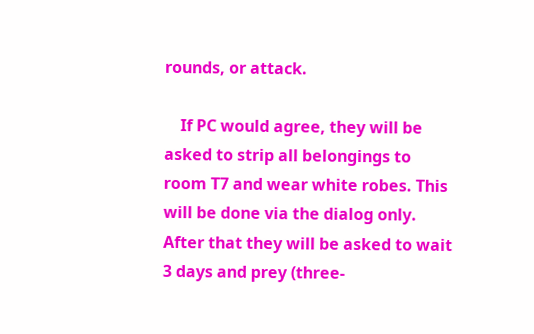rounds, or attack.

    If PC would agree, they will be asked to strip all belongings to room T7 and wear white robes. This will be done via the dialog only. After that they will be asked to wait 3 days and prey (three-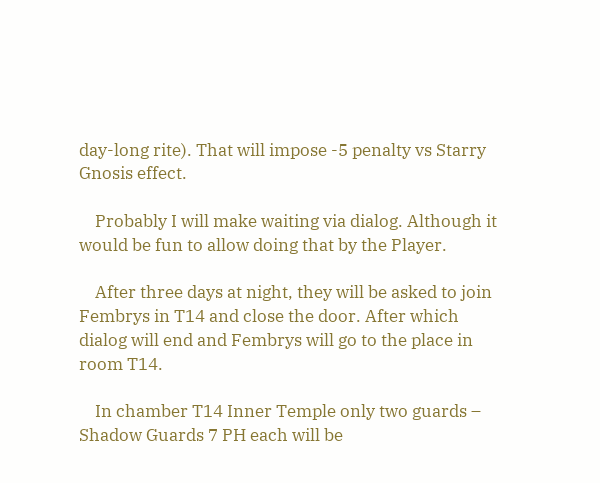day-long rite). That will impose -5 penalty vs Starry Gnosis effect.

    Probably I will make waiting via dialog. Although it would be fun to allow doing that by the Player.

    After three days at night, they will be asked to join Fembrys in T14 and close the door. After which dialog will end and Fembrys will go to the place in room T14.

    In chamber T14 Inner Temple only two guards – Shadow Guards 7 PH each will be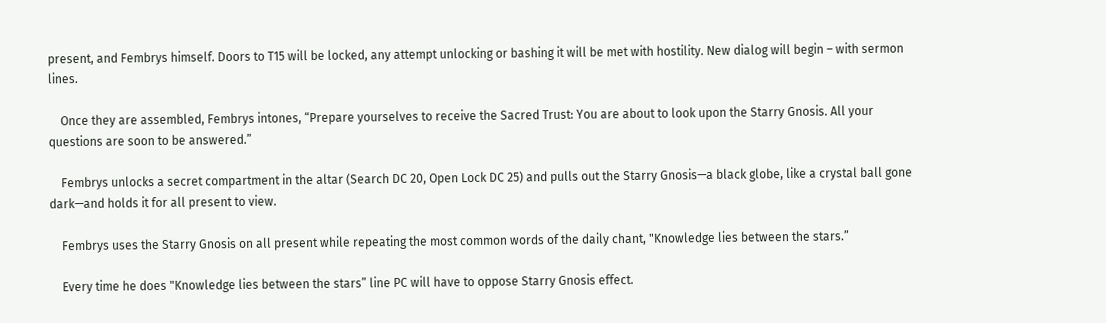present, and Fembrys himself. Doors to T15 will be locked, any attempt unlocking or bashing it will be met with hostility. New dialog will begin – with sermon lines.

    Once they are assembled, Fembrys intones, “Prepare yourselves to receive the Sacred Trust: You are about to look upon the Starry Gnosis. All your questions are soon to be answered.”

    Fembrys unlocks a secret compartment in the altar (Search DC 20, Open Lock DC 25) and pulls out the Starry Gnosis—a black globe, like a crystal ball gone dark—and holds it for all present to view.

    Fembrys uses the Starry Gnosis on all present while repeating the most common words of the daily chant, "Knowledge lies between the stars.”

    Every time he does "Knowledge lies between the stars” line PC will have to oppose Starry Gnosis effect.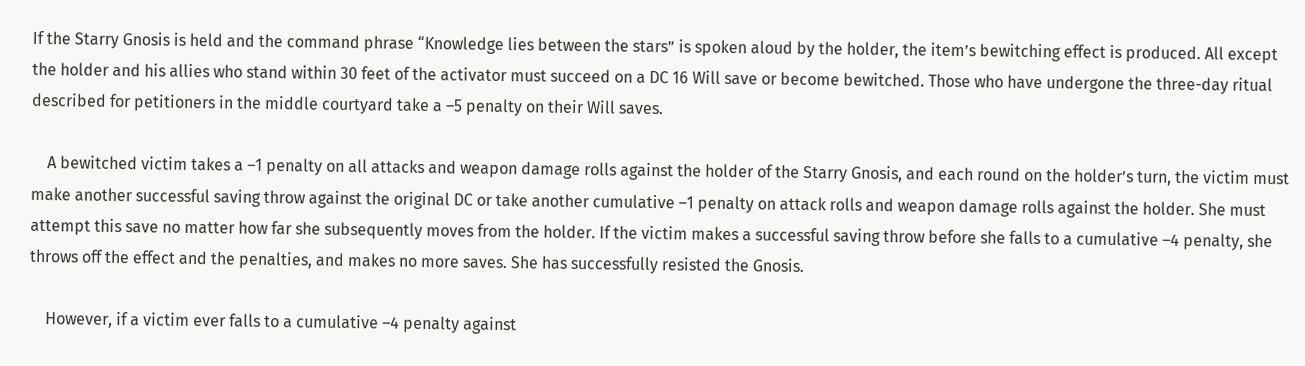If the Starry Gnosis is held and the command phrase “Knowledge lies between the stars” is spoken aloud by the holder, the item’s bewitching effect is produced. All except the holder and his allies who stand within 30 feet of the activator must succeed on a DC 16 Will save or become bewitched. Those who have undergone the three-day ritual described for petitioners in the middle courtyard take a –5 penalty on their Will saves.

    A bewitched victim takes a –1 penalty on all attacks and weapon damage rolls against the holder of the Starry Gnosis, and each round on the holder’s turn, the victim must make another successful saving throw against the original DC or take another cumulative –1 penalty on attack rolls and weapon damage rolls against the holder. She must attempt this save no matter how far she subsequently moves from the holder. If the victim makes a successful saving throw before she falls to a cumulative –4 penalty, she throws off the effect and the penalties, and makes no more saves. She has successfully resisted the Gnosis.

    However, if a victim ever falls to a cumulative –4 penalty against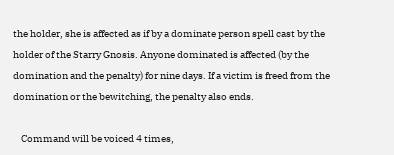the holder, she is affected as if by a dominate person spell cast by the holder of the Starry Gnosis. Anyone dominated is affected (by the domination and the penalty) for nine days. If a victim is freed from the domination or the bewitching, the penalty also ends.

    Command will be voiced 4 times,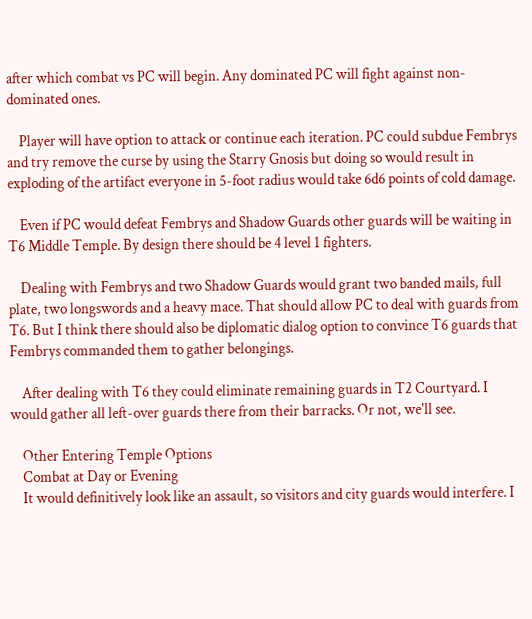after which combat vs PC will begin. Any dominated PC will fight against non-dominated ones.

    Player will have option to attack or continue each iteration. PC could subdue Fembrys and try remove the curse by using the Starry Gnosis but doing so would result in exploding of the artifact everyone in 5-foot radius would take 6d6 points of cold damage.

    Even if PC would defeat Fembrys and Shadow Guards other guards will be waiting in T6 Middle Temple. By design there should be 4 level 1 fighters.

    Dealing with Fembrys and two Shadow Guards would grant two banded mails, full plate, two longswords and a heavy mace. That should allow PC to deal with guards from T6. But I think there should also be diplomatic dialog option to convince T6 guards that Fembrys commanded them to gather belongings.

    After dealing with T6 they could eliminate remaining guards in T2 Courtyard. I would gather all left-over guards there from their barracks. Or not, we'll see.

    Other Entering Temple Options
    Combat at Day or Evening
    It would definitively look like an assault, so visitors and city guards would interfere. I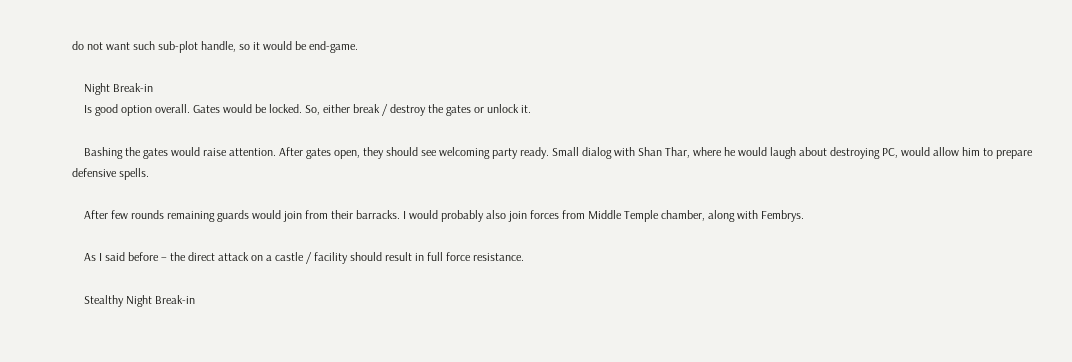do not want such sub-plot handle, so it would be end-game.

    Night Break-in
    Is good option overall. Gates would be locked. So, either break / destroy the gates or unlock it.

    Bashing the gates would raise attention. After gates open, they should see welcoming party ready. Small dialog with Shan Thar, where he would laugh about destroying PC, would allow him to prepare defensive spells.

    After few rounds remaining guards would join from their barracks. I would probably also join forces from Middle Temple chamber, along with Fembrys.

    As I said before – the direct attack on a castle / facility should result in full force resistance.

    Stealthy Night Break-in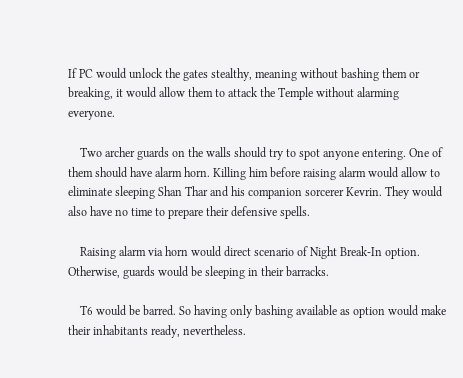If PC would unlock the gates stealthy, meaning without bashing them or breaking, it would allow them to attack the Temple without alarming everyone.

    Two archer guards on the walls should try to spot anyone entering. One of them should have alarm horn. Killing him before raising alarm would allow to eliminate sleeping Shan Thar and his companion sorcerer Kevrin. They would also have no time to prepare their defensive spells.

    Raising alarm via horn would direct scenario of Night Break-In option. Otherwise, guards would be sleeping in their barracks.

    T6 would be barred. So having only bashing available as option would make their inhabitants ready, nevertheless.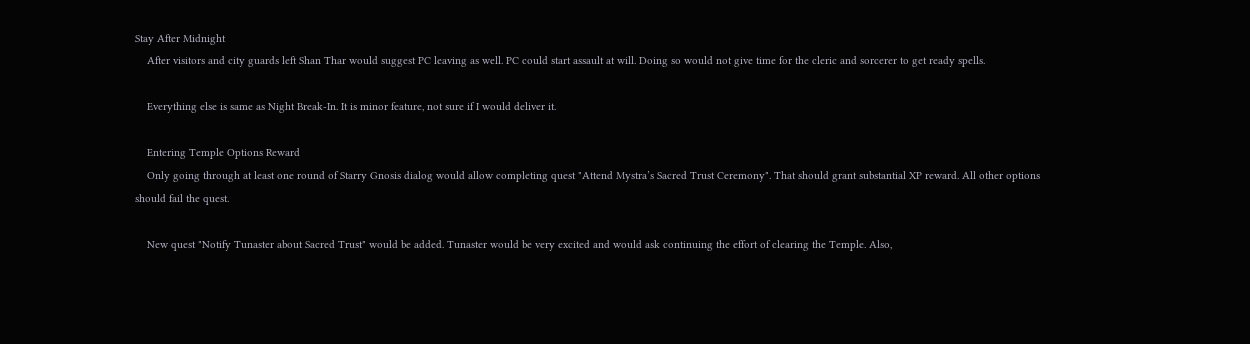Stay After Midnight
    After visitors and city guards left Shan Thar would suggest PC leaving as well. PC could start assault at will. Doing so would not give time for the cleric and sorcerer to get ready spells.

    Everything else is same as Night Break-In. It is minor feature, not sure if I would deliver it.

    Entering Temple Options Reward
    Only going through at least one round of Starry Gnosis dialog would allow completing quest "Attend Mystra’s Sacred Trust Ceremony". That should grant substantial XP reward. All other options should fail the quest.

    New quest "Notify Tunaster about Sacred Trust" would be added. Tunaster would be very excited and would ask continuing the effort of clearing the Temple. Also,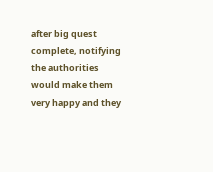after big quest complete, notifying the authorities would make them very happy and they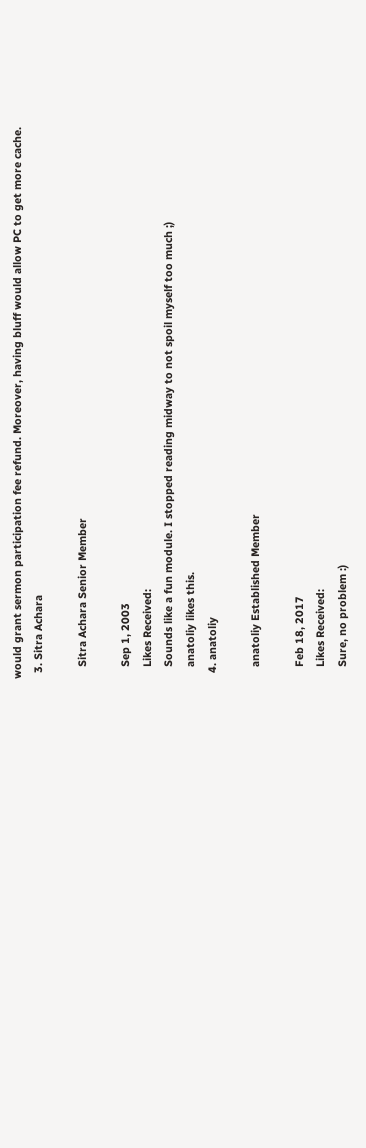would grant sermon participation fee refund. Moreover, having bluff would allow PC to get more cache.
  3. Sitra Achara

    Sitra Achara Senior Member

    Sep 1, 2003
    Likes Received:
    Sounds like a fun module. I stopped reading midway to not spoil myself too much ;)
    anatoliy likes this.
  4. anatoliy

    anatoliy Established Member

    Feb 18, 2017
    Likes Received:
    Sure, no problem :)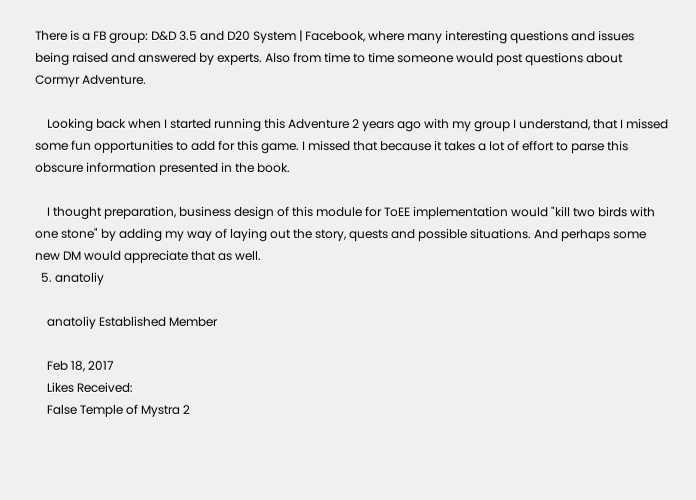There is a FB group: D&D 3.5 and D20 System | Facebook, where many interesting questions and issues being raised and answered by experts. Also from time to time someone would post questions about Cormyr Adventure.

    Looking back when I started running this Adventure 2 years ago with my group I understand, that I missed some fun opportunities to add for this game. I missed that because it takes a lot of effort to parse this obscure information presented in the book.

    I thought preparation, business design of this module for ToEE implementation would "kill two birds with one stone" by adding my way of laying out the story, quests and possible situations. And perhaps some new DM would appreciate that as well.
  5. anatoliy

    anatoliy Established Member

    Feb 18, 2017
    Likes Received:
    False Temple of Mystra 2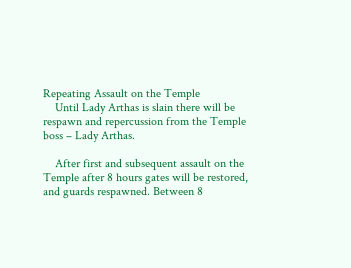Repeating Assault on the Temple
    Until Lady Arthas is slain there will be respawn and repercussion from the Temple boss – Lady Arthas.

    After first and subsequent assault on the Temple after 8 hours gates will be restored, and guards respawned. Between 8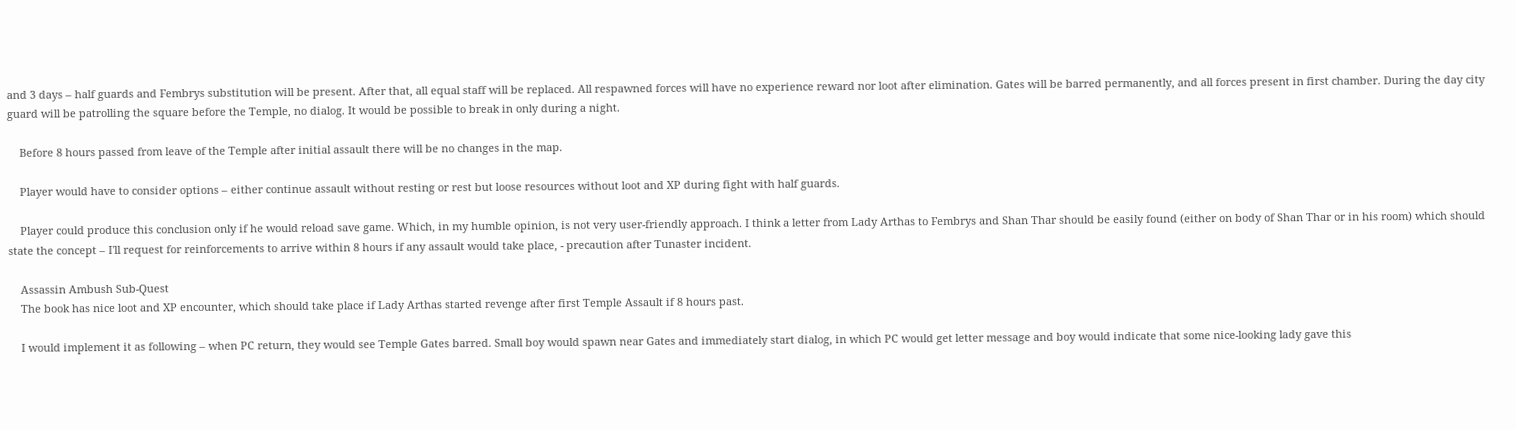and 3 days – half guards and Fembrys substitution will be present. After that, all equal staff will be replaced. All respawned forces will have no experience reward nor loot after elimination. Gates will be barred permanently, and all forces present in first chamber. During the day city guard will be patrolling the square before the Temple, no dialog. It would be possible to break in only during a night.

    Before 8 hours passed from leave of the Temple after initial assault there will be no changes in the map.

    Player would have to consider options – either continue assault without resting or rest but loose resources without loot and XP during fight with half guards.

    Player could produce this conclusion only if he would reload save game. Which, in my humble opinion, is not very user-friendly approach. I think a letter from Lady Arthas to Fembrys and Shan Thar should be easily found (either on body of Shan Thar or in his room) which should state the concept – I'll request for reinforcements to arrive within 8 hours if any assault would take place, - precaution after Tunaster incident.

    Assassin Ambush Sub-Quest
    The book has nice loot and XP encounter, which should take place if Lady Arthas started revenge after first Temple Assault if 8 hours past.

    I would implement it as following – when PC return, they would see Temple Gates barred. Small boy would spawn near Gates and immediately start dialog, in which PC would get letter message and boy would indicate that some nice-looking lady gave this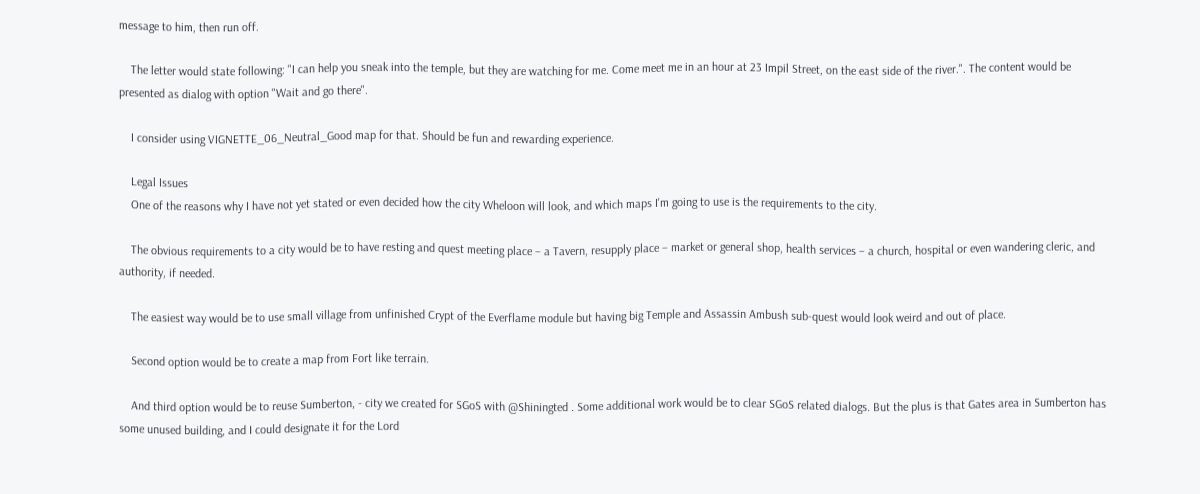message to him, then run off.

    The letter would state following: "I can help you sneak into the temple, but they are watching for me. Come meet me in an hour at 23 Impil Street, on the east side of the river.". The content would be presented as dialog with option "Wait and go there".

    I consider using VIGNETTE_06_Neutral_Good map for that. Should be fun and rewarding experience.

    Legal Issues
    One of the reasons why I have not yet stated or even decided how the city Wheloon will look, and which maps I'm going to use is the requirements to the city.

    The obvious requirements to a city would be to have resting and quest meeting place – a Tavern, resupply place – market or general shop, health services – a church, hospital or even wandering cleric, and authority, if needed.

    The easiest way would be to use small village from unfinished Crypt of the Everflame module but having big Temple and Assassin Ambush sub-quest would look weird and out of place.

    Second option would be to create a map from Fort like terrain.

    And third option would be to reuse Sumberton, - city we created for SGoS with @Shiningted . Some additional work would be to clear SGoS related dialogs. But the plus is that Gates area in Sumberton has some unused building, and I could designate it for the Lord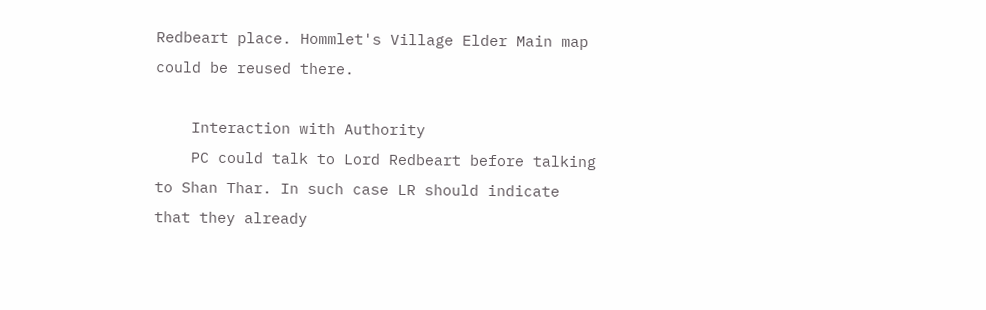Redbeart place. Hommlet's Village Elder Main map could be reused there.

    Interaction with Authority
    PC could talk to Lord Redbeart before talking to Shan Thar. In such case LR should indicate that they already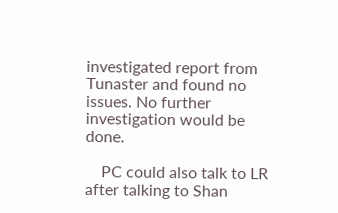investigated report from Tunaster and found no issues. No further investigation would be done.

    PC could also talk to LR after talking to Shan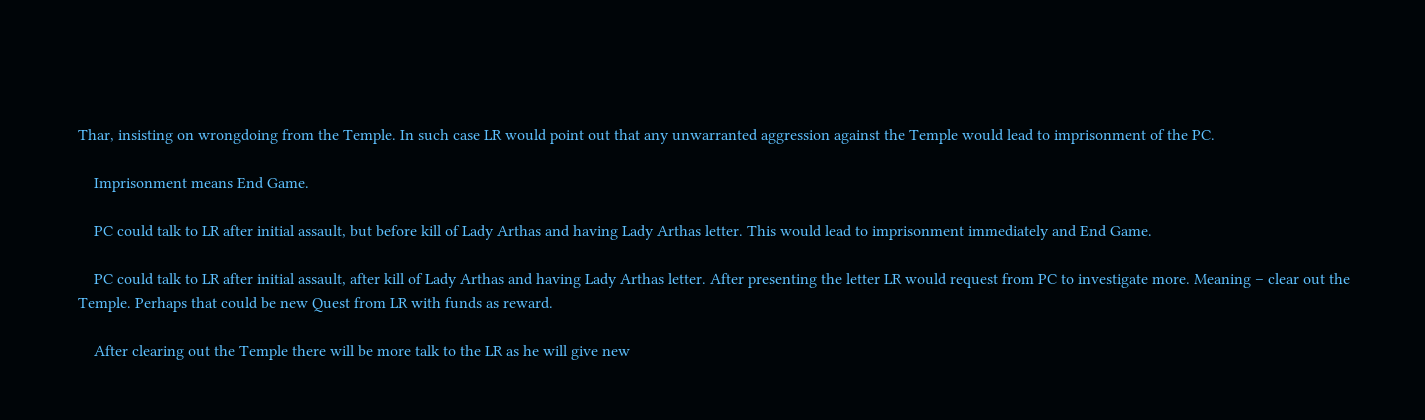Thar, insisting on wrongdoing from the Temple. In such case LR would point out that any unwarranted aggression against the Temple would lead to imprisonment of the PC.

    Imprisonment means End Game.

    PC could talk to LR after initial assault, but before kill of Lady Arthas and having Lady Arthas letter. This would lead to imprisonment immediately and End Game.

    PC could talk to LR after initial assault, after kill of Lady Arthas and having Lady Arthas letter. After presenting the letter LR would request from PC to investigate more. Meaning – clear out the Temple. Perhaps that could be new Quest from LR with funds as reward.

    After clearing out the Temple there will be more talk to the LR as he will give new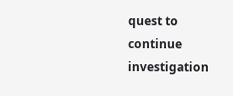quest to continue investigation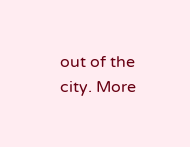out of the city. More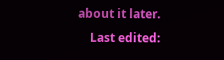about it later.
    Last edited: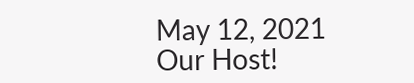May 12, 2021
Our Host!